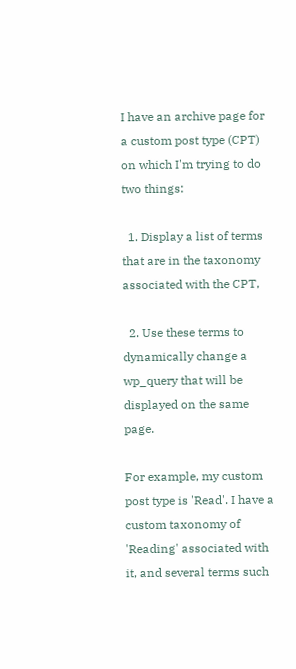I have an archive page for a custom post type (CPT) on which I'm trying to do two things:

  1. Display a list of terms that are in the taxonomy associated with the CPT,

  2. Use these terms to dynamically change a wp_query that will be displayed on the same page.

For example, my custom post type is 'Read'. I have a custom taxonomy of 'Reading' associated with it, and several terms such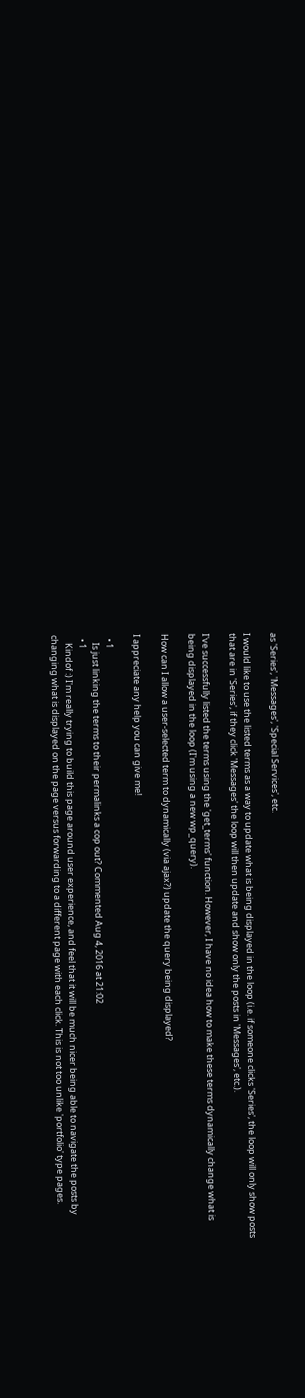as 'Series', 'Messages', 'Special Services', etc.

I would like to use the listed terms as a way to update what is being displayed in the loop (i.e. if someone clicks 'Series', the loop will only show posts that are in 'Series', if they click 'Messages' the loop will then update and show only the posts in 'Messages', etc.).

I've successfully listed the terms using the 'get_terms' function. However, I have no idea how to make these terms dynamically change what is being displayed in the loop (I'm using a new wp_query).

How can I allow a user-selected term to dynamically (via ajax?) update the query being displayed?

I appreciate any help you can give me!

  • 1
    Is just linking the terms to their permalinks a cop out? Commented Aug 4, 2016 at 21:02
  • 1
    Kindof :) I'm really trying to build this page around user experience, and feel that it will be much nicer being able to navigate the posts by changing what is displayed on the page versus forwarding to a different page with each click. This is not too unlike 'portfolio' type pages.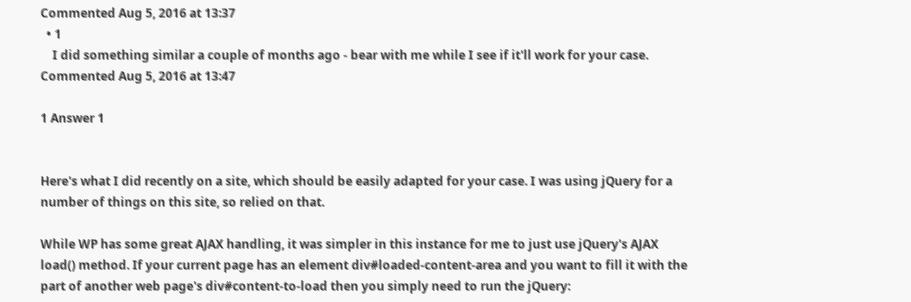Commented Aug 5, 2016 at 13:37
  • 1
    I did something similar a couple of months ago - bear with me while I see if it'll work for your case. Commented Aug 5, 2016 at 13:47

1 Answer 1


Here's what I did recently on a site, which should be easily adapted for your case. I was using jQuery for a number of things on this site, so relied on that.

While WP has some great AJAX handling, it was simpler in this instance for me to just use jQuery's AJAX load() method. If your current page has an element div#loaded-content-area and you want to fill it with the part of another web page's div#content-to-load then you simply need to run the jQuery: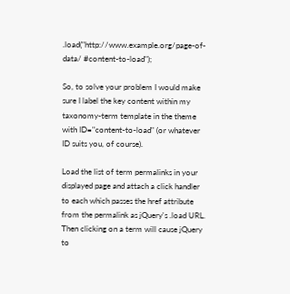.load("http://www.example.org/page-of-data/ #content-to-load");

So, to solve your problem I would make sure I label the key content within my taxonomy-term template in the theme with ID="content-to-load" (or whatever ID suits you, of course).

Load the list of term permalinks in your displayed page and attach a click handler to each which passes the href attribute from the permalink as jQuery's .load URL. Then clicking on a term will cause jQuery to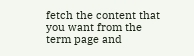fetch the content that you want from the term page and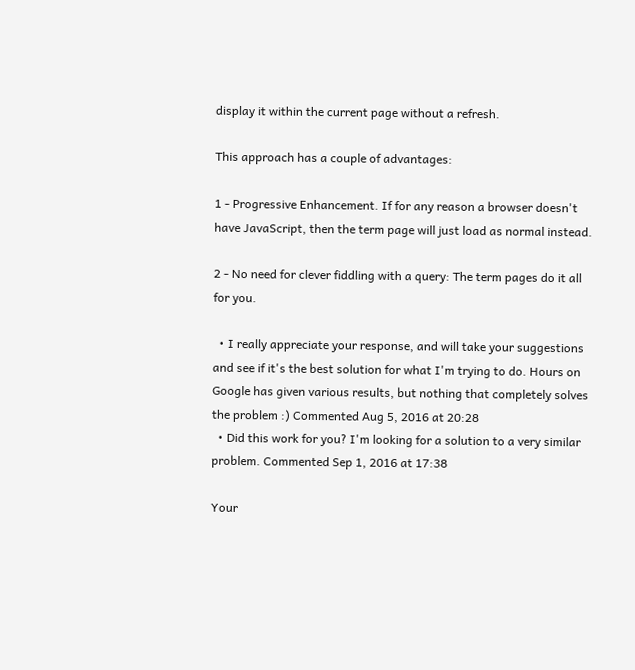display it within the current page without a refresh.

This approach has a couple of advantages:

1 - Progressive Enhancement. If for any reason a browser doesn't have JavaScript, then the term page will just load as normal instead.

2 - No need for clever fiddling with a query: The term pages do it all for you.

  • I really appreciate your response, and will take your suggestions and see if it's the best solution for what I'm trying to do. Hours on Google has given various results, but nothing that completely solves the problem :) Commented Aug 5, 2016 at 20:28
  • Did this work for you? I'm looking for a solution to a very similar problem. Commented Sep 1, 2016 at 17:38

Your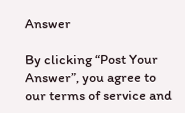Answer

By clicking “Post Your Answer”, you agree to our terms of service and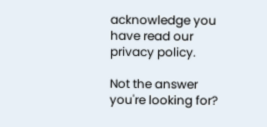acknowledge you have read our privacy policy.

Not the answer you're looking for?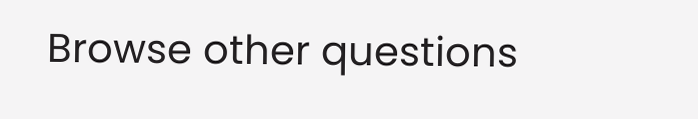Browse other questions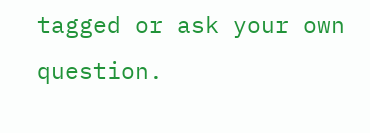tagged or ask your own question.